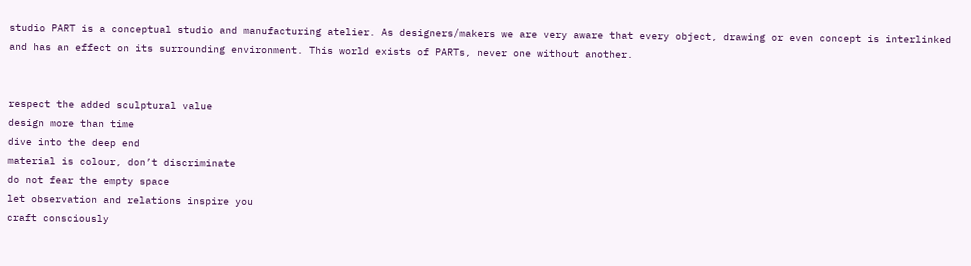studio PART is a conceptual studio and manufacturing atelier. As designers/makers we are very aware that every object, drawing or even concept is interlinked and has an effect on its surrounding environment. This world exists of PARTs, never one without another.


respect the added sculptural value
design more than time
dive into the deep end
material is colour, don’t discriminate
do not fear the empty space
let observation and relations inspire you
craft consciously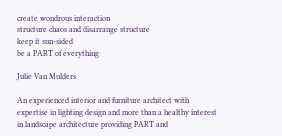create wondrous interaction
structure chaos and disarrange structure
keep it sun-sided
be a PART of everything

Julie Van Mulders

An experienced interior and furniture architect with expertise in lighting design and more than a healthy interest in landscape architecture providing PART and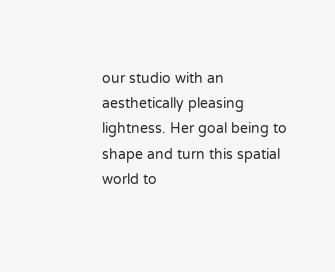our studio with an aesthetically pleasing lightness. Her goal being to shape and turn this spatial world to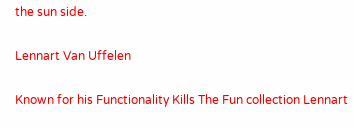the sun side.

Lennart Van Uffelen

Known for his Functionality Kills The Fun collection Lennart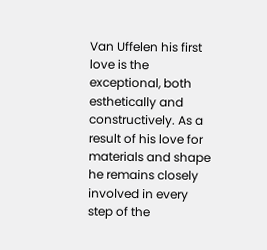Van Uffelen his first love is the exceptional, both esthetically and constructively. As a result of his love for materials and shape he remains closely involved in every step of the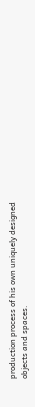production process of his own uniquely designed objects and spaces.